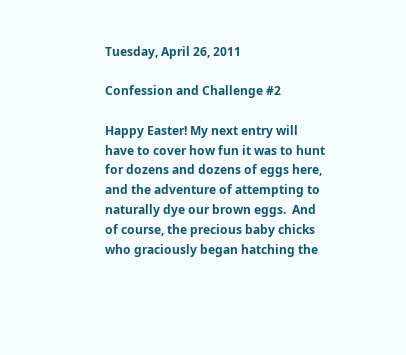Tuesday, April 26, 2011

Confession and Challenge #2

Happy Easter! My next entry will have to cover how fun it was to hunt for dozens and dozens of eggs here, and the adventure of attempting to naturally dye our brown eggs.  And of course, the precious baby chicks who graciously began hatching the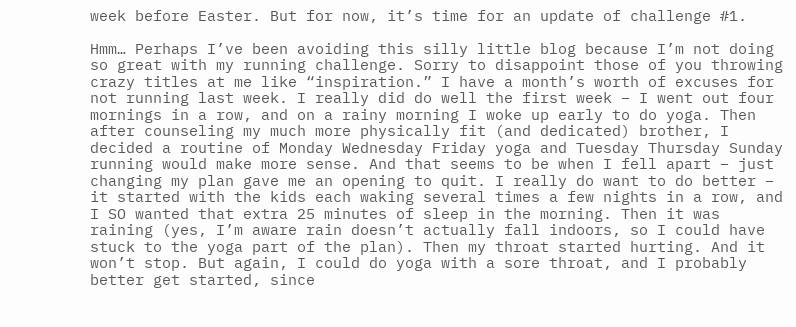week before Easter. But for now, it’s time for an update of challenge #1.

Hmm… Perhaps I’ve been avoiding this silly little blog because I’m not doing so great with my running challenge. Sorry to disappoint those of you throwing crazy titles at me like “inspiration.” I have a month’s worth of excuses for not running last week. I really did do well the first week – I went out four mornings in a row, and on a rainy morning I woke up early to do yoga. Then after counseling my much more physically fit (and dedicated) brother, I decided a routine of Monday Wednesday Friday yoga and Tuesday Thursday Sunday running would make more sense. And that seems to be when I fell apart – just changing my plan gave me an opening to quit. I really do want to do better – it started with the kids each waking several times a few nights in a row, and I SO wanted that extra 25 minutes of sleep in the morning. Then it was raining (yes, I’m aware rain doesn’t actually fall indoors, so I could have stuck to the yoga part of the plan). Then my throat started hurting. And it won’t stop. But again, I could do yoga with a sore throat, and I probably better get started, since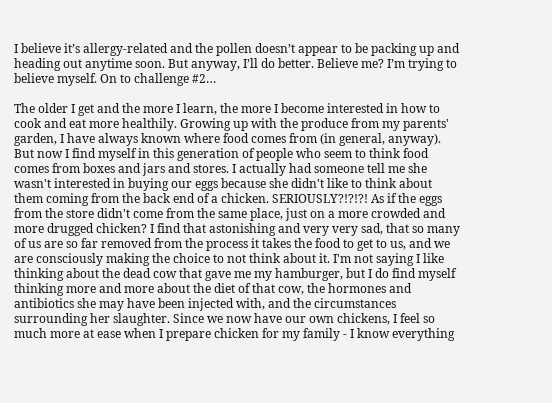I believe it’s allergy-related and the pollen doesn’t appear to be packing up and heading out anytime soon. But anyway, I’ll do better. Believe me? I’m trying to believe myself. On to challenge #2…

The older I get and the more I learn, the more I become interested in how to cook and eat more healthily. Growing up with the produce from my parents' garden, I have always known where food comes from (in general, anyway). But now I find myself in this generation of people who seem to think food comes from boxes and jars and stores. I actually had someone tell me she wasn't interested in buying our eggs because she didn't like to think about them coming from the back end of a chicken. SERIOUSLY?!?!?! As if the eggs from the store didn't come from the same place, just on a more crowded and more drugged chicken? I find that astonishing and very very sad, that so many of us are so far removed from the process it takes the food to get to us, and we are consciously making the choice to not think about it. I'm not saying I like thinking about the dead cow that gave me my hamburger, but I do find myself thinking more and more about the diet of that cow, the hormones and antibiotics she may have been injected with, and the circumstances surrounding her slaughter. Since we now have our own chickens, I feel so much more at ease when I prepare chicken for my family - I know everything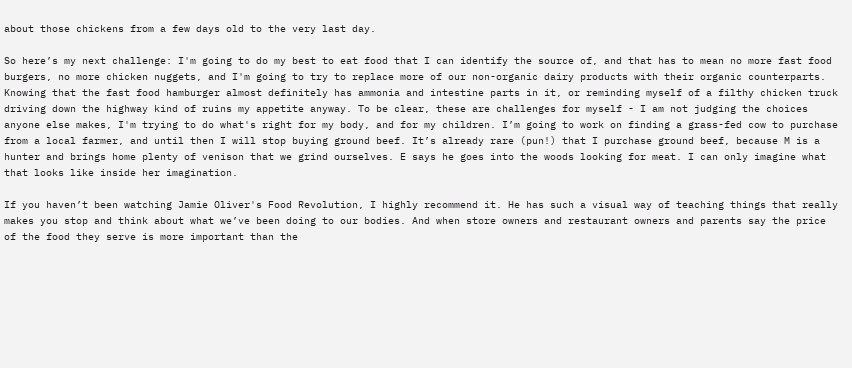about those chickens from a few days old to the very last day.

So here’s my next challenge: I'm going to do my best to eat food that I can identify the source of, and that has to mean no more fast food burgers, no more chicken nuggets, and I'm going to try to replace more of our non-organic dairy products with their organic counterparts. Knowing that the fast food hamburger almost definitely has ammonia and intestine parts in it, or reminding myself of a filthy chicken truck driving down the highway kind of ruins my appetite anyway. To be clear, these are challenges for myself - I am not judging the choices anyone else makes, I'm trying to do what's right for my body, and for my children. I’m going to work on finding a grass-fed cow to purchase from a local farmer, and until then I will stop buying ground beef. It’s already rare (pun!) that I purchase ground beef, because M is a hunter and brings home plenty of venison that we grind ourselves. E says he goes into the woods looking for meat. I can only imagine what that looks like inside her imagination.

If you haven’t been watching Jamie Oliver's Food Revolution, I highly recommend it. He has such a visual way of teaching things that really makes you stop and think about what we’ve been doing to our bodies. And when store owners and restaurant owners and parents say the price of the food they serve is more important than the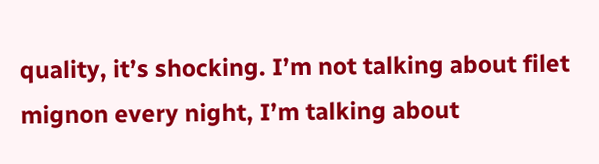quality, it’s shocking. I’m not talking about filet mignon every night, I’m talking about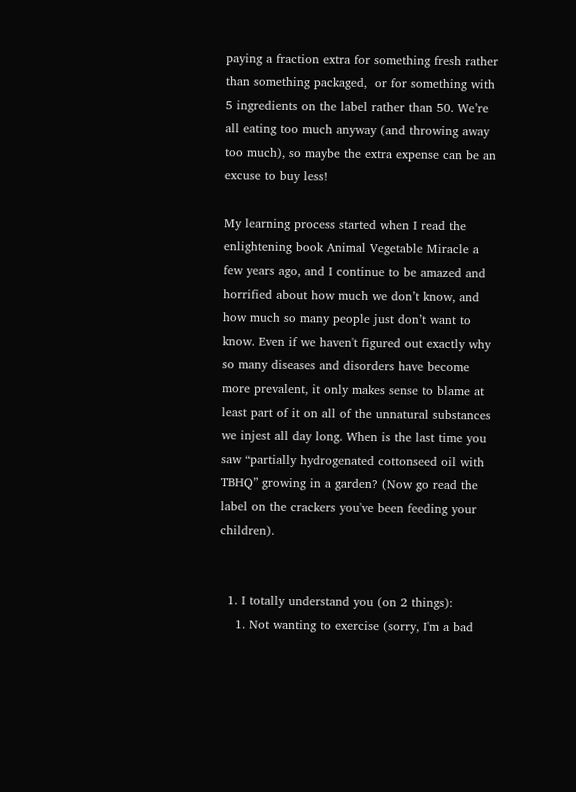paying a fraction extra for something fresh rather than something packaged,  or for something with 5 ingredients on the label rather than 50. We’re all eating too much anyway (and throwing away too much), so maybe the extra expense can be an excuse to buy less!

My learning process started when I read the enlightening book Animal Vegetable Miracle a few years ago, and I continue to be amazed and horrified about how much we don’t know, and how much so many people just don’t want to know. Even if we haven't figured out exactly why so many diseases and disorders have become more prevalent, it only makes sense to blame at least part of it on all of the unnatural substances we injest all day long. When is the last time you saw “partially hydrogenated cottonseed oil with TBHQ” growing in a garden? (Now go read the label on the crackers you've been feeding your children).


  1. I totally understand you (on 2 things):
    1. Not wanting to exercise (sorry, I'm a bad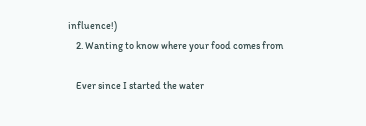influence!)
    2. Wanting to know where your food comes from

    Ever since I started the water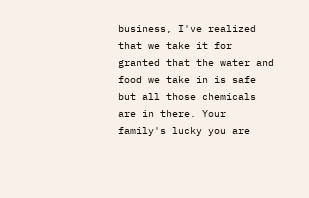business, I've realized that we take it for granted that the water and food we take in is safe but all those chemicals are in there. Your family's lucky you are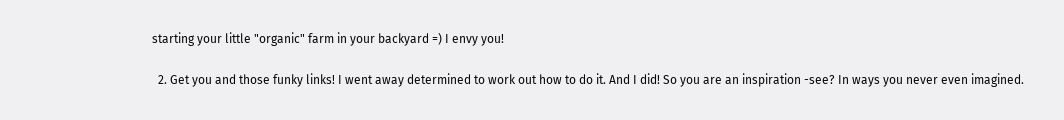starting your little "organic" farm in your backyard =) I envy you!

  2. Get you and those funky links! I went away determined to work out how to do it. And I did! So you are an inspiration -see? In ways you never even imagined.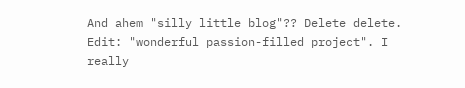And ahem "silly little blog"?? Delete delete. Edit: "wonderful passion-filled project". I really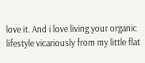love it. And i love living your organic lifestyle vicariously from my little flat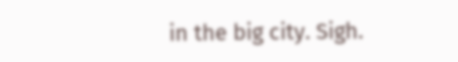in the big city. Sigh.